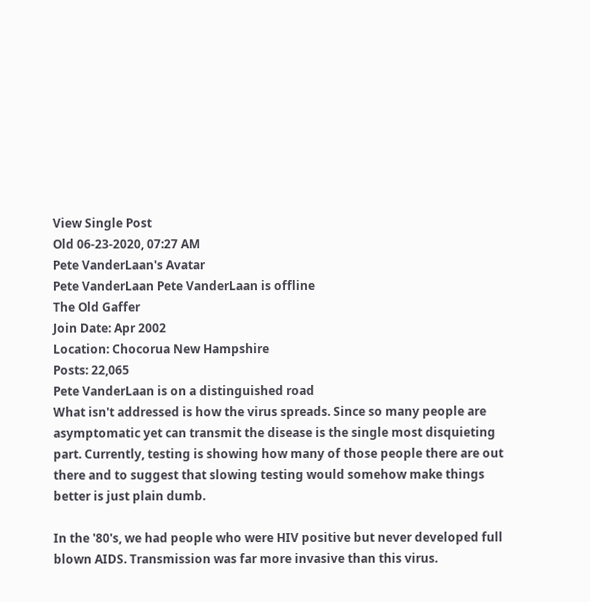View Single Post
Old 06-23-2020, 07:27 AM
Pete VanderLaan's Avatar
Pete VanderLaan Pete VanderLaan is offline
The Old Gaffer
Join Date: Apr 2002
Location: Chocorua New Hampshire
Posts: 22,065
Pete VanderLaan is on a distinguished road
What isn't addressed is how the virus spreads. Since so many people are asymptomatic yet can transmit the disease is the single most disquieting part. Currently, testing is showing how many of those people there are out there and to suggest that slowing testing would somehow make things better is just plain dumb.

In the '80's, we had people who were HIV positive but never developed full blown AIDS. Transmission was far more invasive than this virus.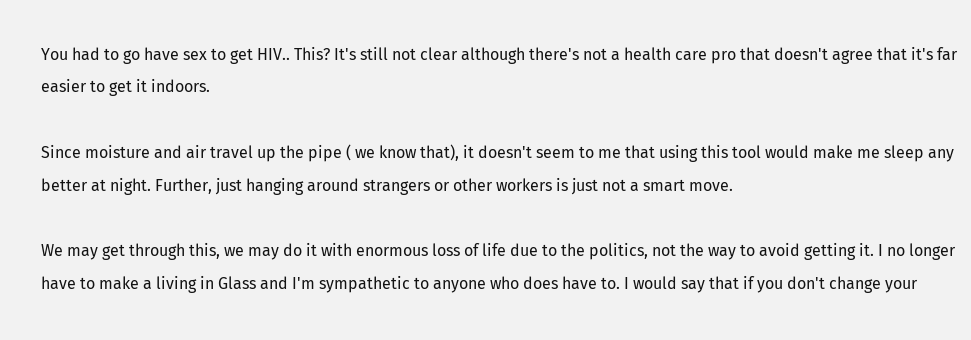You had to go have sex to get HIV.. This? It's still not clear although there's not a health care pro that doesn't agree that it's far easier to get it indoors.

Since moisture and air travel up the pipe ( we know that), it doesn't seem to me that using this tool would make me sleep any better at night. Further, just hanging around strangers or other workers is just not a smart move.

We may get through this, we may do it with enormous loss of life due to the politics, not the way to avoid getting it. I no longer have to make a living in Glass and I'm sympathetic to anyone who does have to. I would say that if you don't change your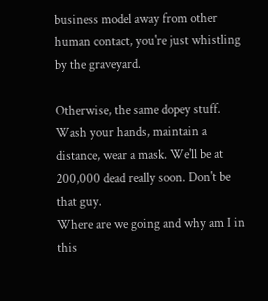business model away from other human contact, you're just whistling by the graveyard.

Otherwise, the same dopey stuff. Wash your hands, maintain a distance, wear a mask. We'll be at 200,000 dead really soon. Don't be that guy.
Where are we going and why am I in this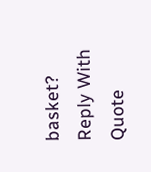basket?
Reply With Quote